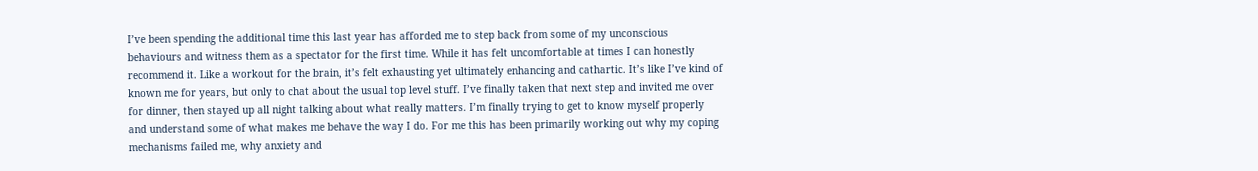I’ve been spending the additional time this last year has afforded me to step back from some of my unconscious behaviours and witness them as a spectator for the first time. While it has felt uncomfortable at times I can honestly recommend it. Like a workout for the brain, it’s felt exhausting yet ultimately enhancing and cathartic. It’s like I’ve kind of known me for years, but only to chat about the usual top level stuff. I’ve finally taken that next step and invited me over for dinner, then stayed up all night talking about what really matters. I’m finally trying to get to know myself properly and understand some of what makes me behave the way I do. For me this has been primarily working out why my coping mechanisms failed me, why anxiety and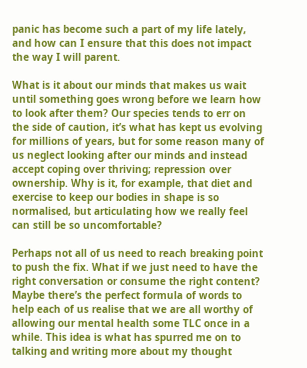panic has become such a part of my life lately, and how can I ensure that this does not impact the way I will parent.

What is it about our minds that makes us wait until something goes wrong before we learn how to look after them? Our species tends to err on the side of caution, it’s what has kept us evolving for millions of years, but for some reason many of us neglect looking after our minds and instead accept coping over thriving; repression over ownership. Why is it, for example, that diet and exercise to keep our bodies in shape is so normalised, but articulating how we really feel can still be so uncomfortable?

Perhaps not all of us need to reach breaking point to push the fix. What if we just need to have the right conversation or consume the right content? Maybe there’s the perfect formula of words to help each of us realise that we are all worthy of allowing our mental health some TLC once in a while. This idea is what has spurred me on to talking and writing more about my thought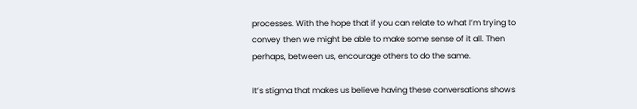processes. With the hope that if you can relate to what I’m trying to convey then we might be able to make some sense of it all. Then perhaps, between us, encourage others to do the same.

It’s stigma that makes us believe having these conversations shows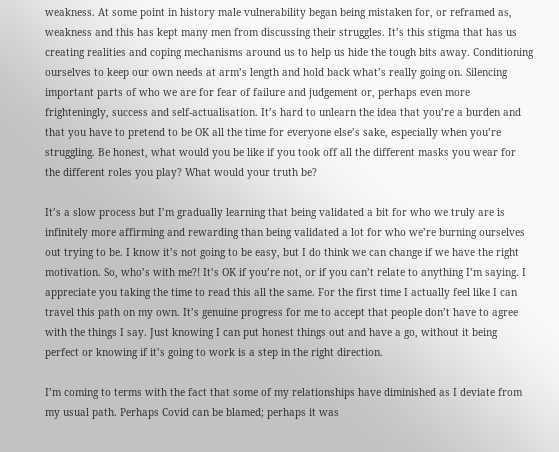weakness. At some point in history male vulnerability began being mistaken for, or reframed as, weakness and this has kept many men from discussing their struggles. It’s this stigma that has us creating realities and coping mechanisms around us to help us hide the tough bits away. Conditioning ourselves to keep our own needs at arm’s length and hold back what’s really going on. Silencing important parts of who we are for fear of failure and judgement or, perhaps even more frighteningly, success and self-actualisation. It’s hard to unlearn the idea that you’re a burden and that you have to pretend to be OK all the time for everyone else’s sake, especially when you’re struggling. Be honest, what would you be like if you took off all the different masks you wear for the different roles you play? What would your truth be?

It’s a slow process but I’m gradually learning that being validated a bit for who we truly are is infinitely more affirming and rewarding than being validated a lot for who we’re burning ourselves out trying to be. I know it’s not going to be easy, but I do think we can change if we have the right motivation. So, who’s with me?! It’s OK if you’re not, or if you can’t relate to anything I’m saying. I appreciate you taking the time to read this all the same. For the first time I actually feel like I can travel this path on my own. It’s genuine progress for me to accept that people don’t have to agree with the things I say. Just knowing I can put honest things out and have a go, without it being perfect or knowing if it’s going to work is a step in the right direction.

I’m coming to terms with the fact that some of my relationships have diminished as I deviate from my usual path. Perhaps Covid can be blamed; perhaps it was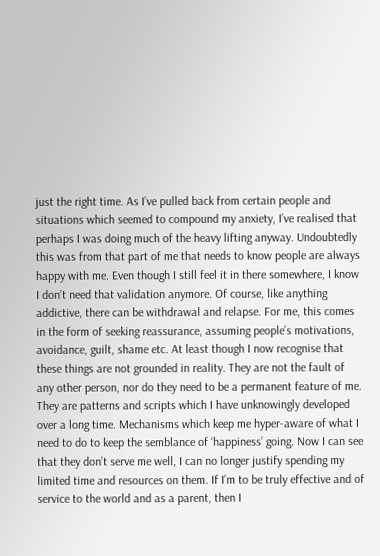just the right time. As I’ve pulled back from certain people and situations which seemed to compound my anxiety, I’ve realised that perhaps I was doing much of the heavy lifting anyway. Undoubtedly this was from that part of me that needs to know people are always happy with me. Even though I still feel it in there somewhere, I know I don’t need that validation anymore. Of course, like anything addictive, there can be withdrawal and relapse. For me, this comes in the form of seeking reassurance, assuming people’s motivations, avoidance, guilt, shame etc. At least though I now recognise that these things are not grounded in reality. They are not the fault of any other person, nor do they need to be a permanent feature of me. They are patterns and scripts which I have unknowingly developed over a long time. Mechanisms which keep me hyper-aware of what I need to do to keep the semblance of ‘happiness’ going. Now I can see that they don’t serve me well, I can no longer justify spending my limited time and resources on them. If I’m to be truly effective and of service to the world and as a parent, then I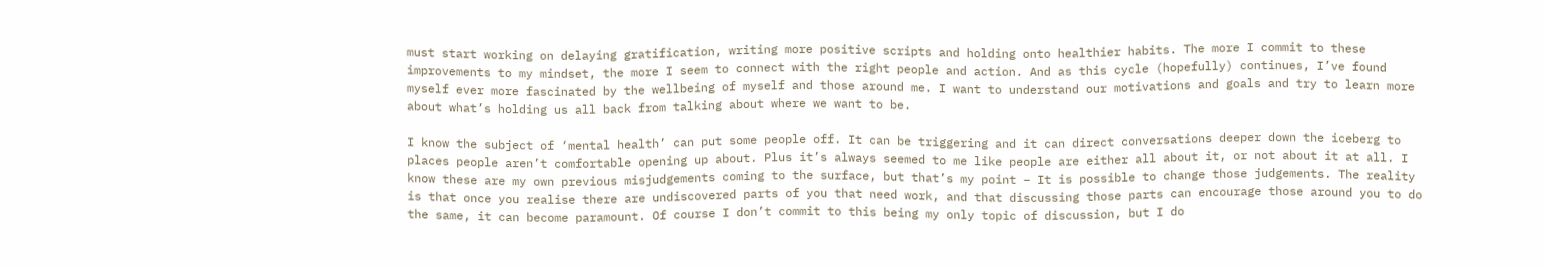must start working on delaying gratification, writing more positive scripts and holding onto healthier habits. The more I commit to these improvements to my mindset, the more I seem to connect with the right people and action. And as this cycle (hopefully) continues, I’ve found myself ever more fascinated by the wellbeing of myself and those around me. I want to understand our motivations and goals and try to learn more about what’s holding us all back from talking about where we want to be.

I know the subject of ‘mental health’ can put some people off. It can be triggering and it can direct conversations deeper down the iceberg to places people aren’t comfortable opening up about. Plus it’s always seemed to me like people are either all about it, or not about it at all. I know these are my own previous misjudgements coming to the surface, but that’s my point – It is possible to change those judgements. The reality is that once you realise there are undiscovered parts of you that need work, and that discussing those parts can encourage those around you to do the same, it can become paramount. Of course I don’t commit to this being my only topic of discussion, but I do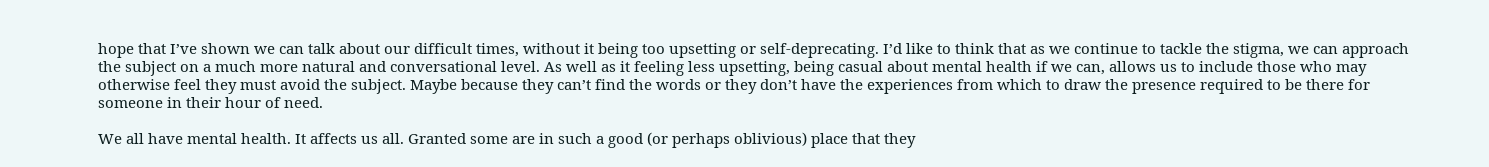hope that I’ve shown we can talk about our difficult times, without it being too upsetting or self-deprecating. I’d like to think that as we continue to tackle the stigma, we can approach the subject on a much more natural and conversational level. As well as it feeling less upsetting, being casual about mental health if we can, allows us to include those who may otherwise feel they must avoid the subject. Maybe because they can’t find the words or they don’t have the experiences from which to draw the presence required to be there for someone in their hour of need.

We all have mental health. It affects us all. Granted some are in such a good (or perhaps oblivious) place that they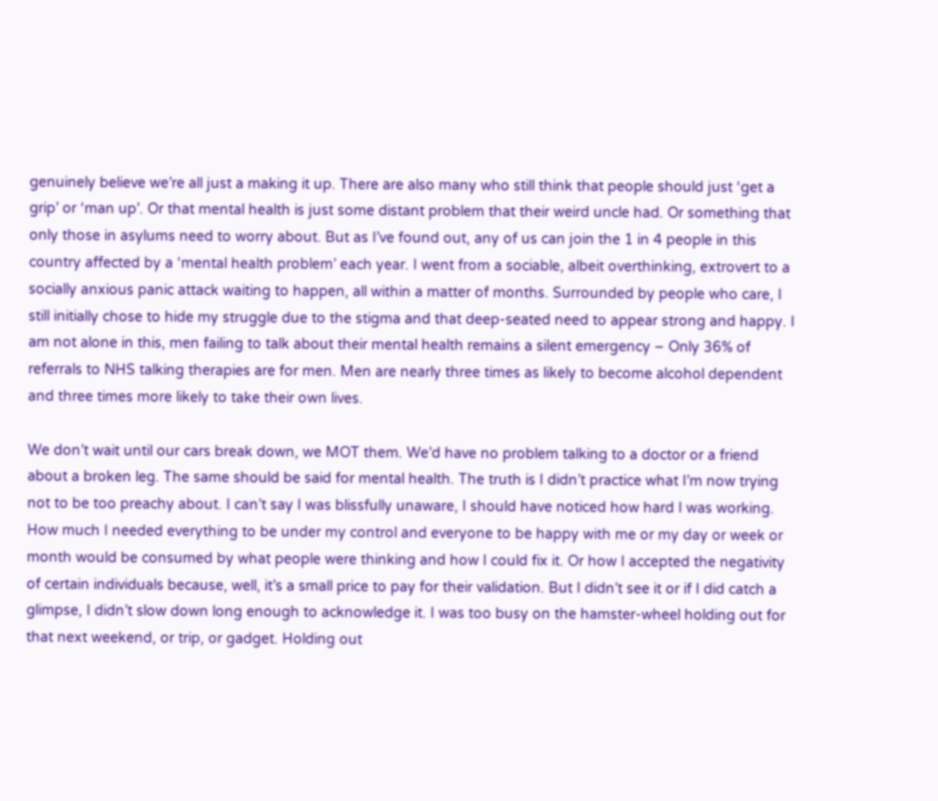genuinely believe we’re all just a making it up. There are also many who still think that people should just ‘get a grip’ or ‘man up’. Or that mental health is just some distant problem that their weird uncle had. Or something that only those in asylums need to worry about. But as I’ve found out, any of us can join the 1 in 4 people in this country affected by a ‘mental health problem’ each year. I went from a sociable, albeit overthinking, extrovert to a socially anxious panic attack waiting to happen, all within a matter of months. Surrounded by people who care, I still initially chose to hide my struggle due to the stigma and that deep-seated need to appear strong and happy. I am not alone in this, men failing to talk about their mental health remains a silent emergency – Only 36% of referrals to NHS talking therapies are for men. Men are nearly three times as likely to become alcohol dependent and three times more likely to take their own lives.

We don’t wait until our cars break down, we MOT them. We’d have no problem talking to a doctor or a friend about a broken leg. The same should be said for mental health. The truth is I didn’t practice what I’m now trying not to be too preachy about. I can’t say I was blissfully unaware, I should have noticed how hard I was working. How much I needed everything to be under my control and everyone to be happy with me or my day or week or month would be consumed by what people were thinking and how I could fix it. Or how I accepted the negativity of certain individuals because, well, it’s a small price to pay for their validation. But I didn’t see it or if I did catch a glimpse, I didn’t slow down long enough to acknowledge it. I was too busy on the hamster-wheel holding out for that next weekend, or trip, or gadget. Holding out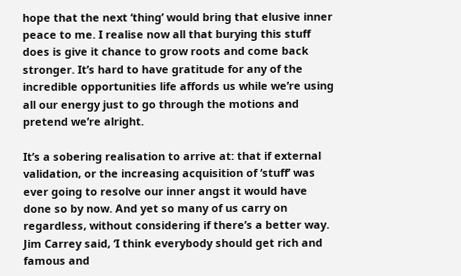hope that the next ‘thing’ would bring that elusive inner peace to me. I realise now all that burying this stuff does is give it chance to grow roots and come back stronger. It’s hard to have gratitude for any of the incredible opportunities life affords us while we’re using all our energy just to go through the motions and pretend we’re alright.

It’s a sobering realisation to arrive at: that if external validation, or the increasing acquisition of ‘stuff’ was ever going to resolve our inner angst it would have done so by now. And yet so many of us carry on regardless, without considering if there’s a better way. Jim Carrey said, ‘I think everybody should get rich and famous and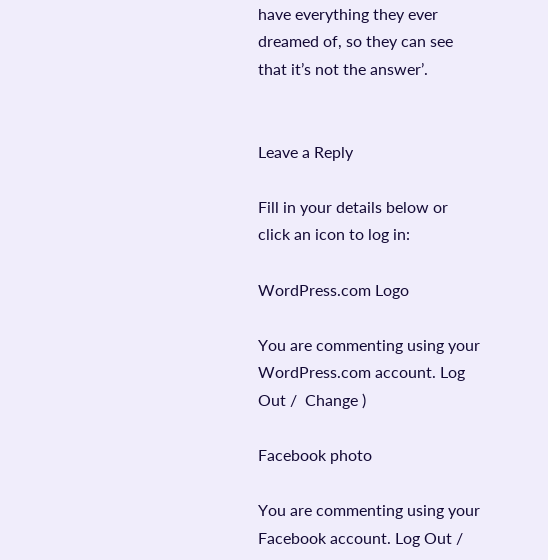have everything they ever dreamed of, so they can see that it’s not the answer’.


Leave a Reply

Fill in your details below or click an icon to log in:

WordPress.com Logo

You are commenting using your WordPress.com account. Log Out /  Change )

Facebook photo

You are commenting using your Facebook account. Log Out /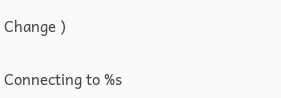Change )

Connecting to %s